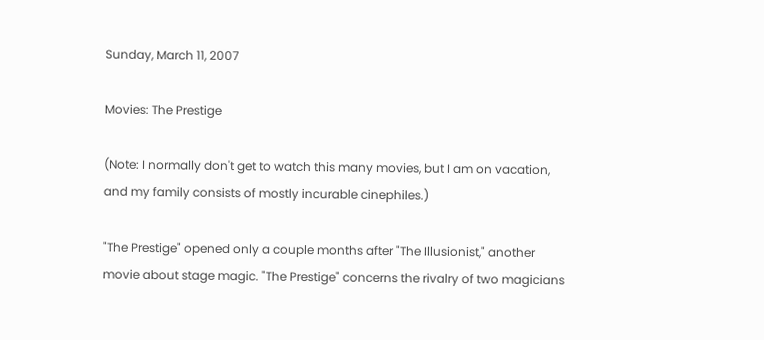Sunday, March 11, 2007

Movies: The Prestige

(Note: I normally don't get to watch this many movies, but I am on vacation, and my family consists of mostly incurable cinephiles.)

"The Prestige" opened only a couple months after "The Illusionist," another movie about stage magic. "The Prestige" concerns the rivalry of two magicians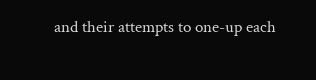and their attempts to one-up each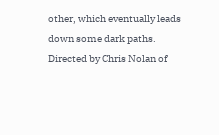other, which eventually leads down some dark paths. Directed by Chris Nolan of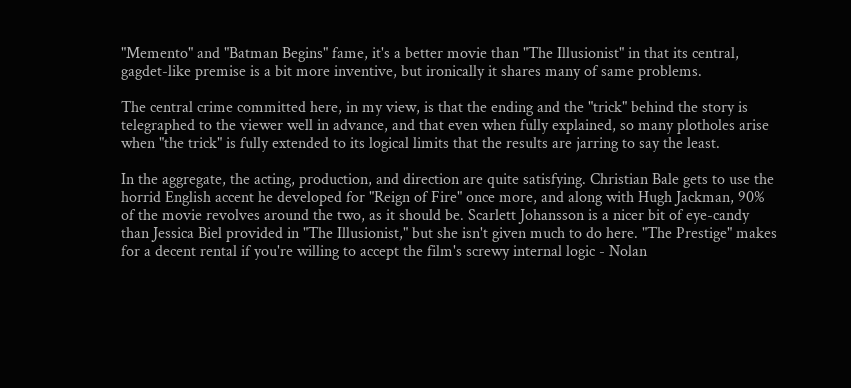"Memento" and "Batman Begins" fame, it's a better movie than "The Illusionist" in that its central, gagdet-like premise is a bit more inventive, but ironically it shares many of same problems.

The central crime committed here, in my view, is that the ending and the "trick" behind the story is telegraphed to the viewer well in advance, and that even when fully explained, so many plotholes arise when "the trick" is fully extended to its logical limits that the results are jarring to say the least.

In the aggregate, the acting, production, and direction are quite satisfying. Christian Bale gets to use the horrid English accent he developed for "Reign of Fire" once more, and along with Hugh Jackman, 90% of the movie revolves around the two, as it should be. Scarlett Johansson is a nicer bit of eye-candy than Jessica Biel provided in "The Illusionist," but she isn't given much to do here. "The Prestige" makes for a decent rental if you're willing to accept the film's screwy internal logic - Nolan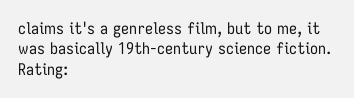claims it's a genreless film, but to me, it was basically 19th-century science fiction.
Rating: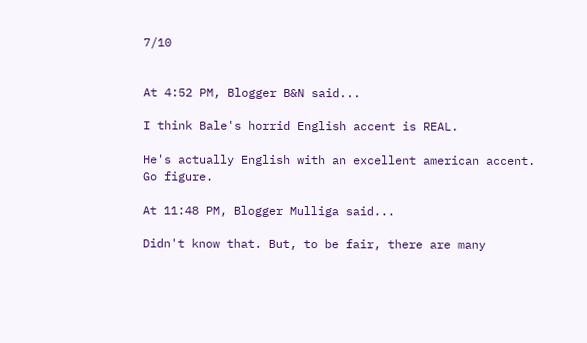7/10


At 4:52 PM, Blogger B&N said...

I think Bale's horrid English accent is REAL.

He's actually English with an excellent american accent. Go figure.

At 11:48 PM, Blogger Mulliga said...

Didn't know that. But, to be fair, there are many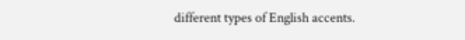different types of English accents.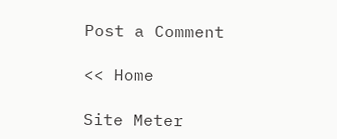Post a Comment

<< Home

Site Meter